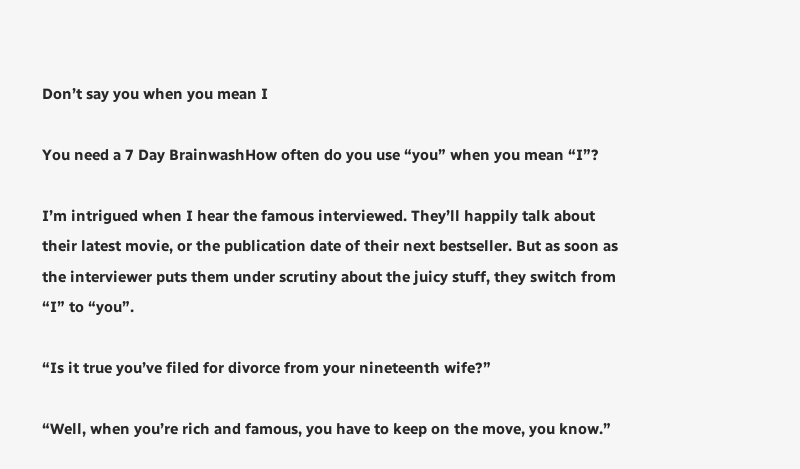Don’t say you when you mean I

You need a 7 Day BrainwashHow often do you use “you” when you mean “I”?

I’m intrigued when I hear the famous interviewed. They’ll happily talk about their latest movie, or the publication date of their next bestseller. But as soon as the interviewer puts them under scrutiny about the juicy stuff, they switch from “I” to “you”.

“Is it true you’ve filed for divorce from your nineteenth wife?”

“Well, when you’re rich and famous, you have to keep on the move, you know.”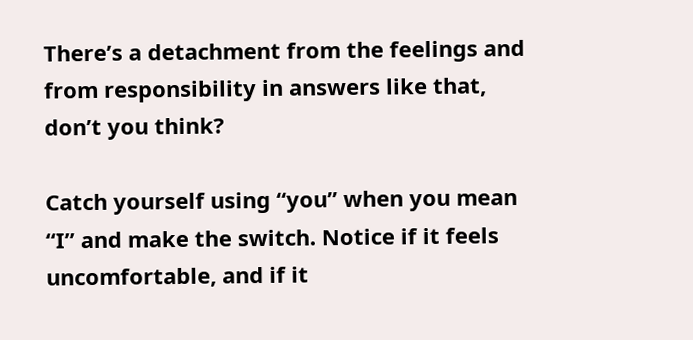There’s a detachment from the feelings and from responsibility in answers like that, don’t you think?

Catch yourself using “you” when you mean “I” and make the switch. Notice if it feels uncomfortable, and if it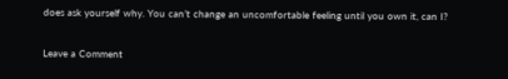does ask yourself why. You can’t change an uncomfortable feeling until you own it, can I?

Leave a Comment